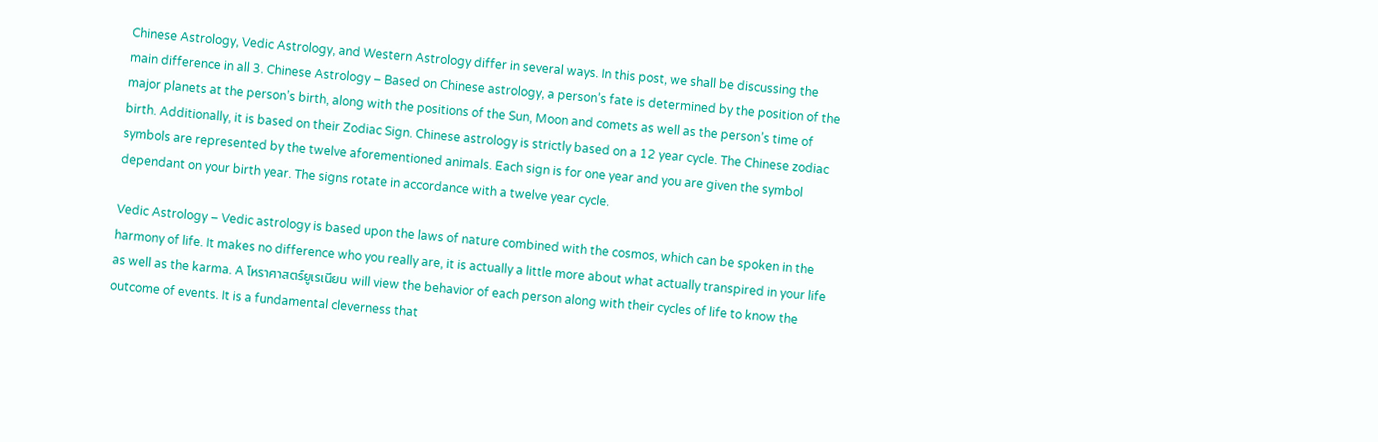Chinese Astrology, Vedic Astrology, and Western Astrology differ in several ways. In this post, we shall be discussing the main difference in all 3. Chinese Astrology – Based on Chinese astrology, a person’s fate is determined by the position of the major planets at the person’s birth, along with the positions of the Sun, Moon and comets as well as the person’s time of birth. Additionally, it is based on their Zodiac Sign. Chinese astrology is strictly based on a 12 year cycle. The Chinese zodiac symbols are represented by the twelve aforementioned animals. Each sign is for one year and you are given the symbol dependant on your birth year. The signs rotate in accordance with a twelve year cycle.

Vedic Astrology – Vedic astrology is based upon the laws of nature combined with the cosmos, which can be spoken in the harmony of life. It makes no difference who you really are, it is actually a little more about what actually transpired in your life as well as the karma. A โหราศาสตร์ยูเรเนียน will view the behavior of each person along with their cycles of life to know the outcome of events. It is a fundamental cleverness that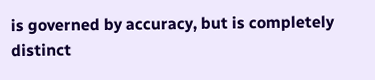is governed by accuracy, but is completely distinct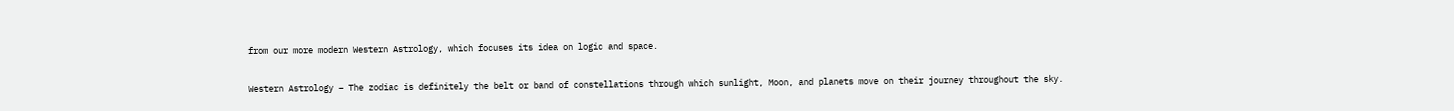from our more modern Western Astrology, which focuses its idea on logic and space.

Western Astrology – The zodiac is definitely the belt or band of constellations through which sunlight, Moon, and planets move on their journey throughout the sky.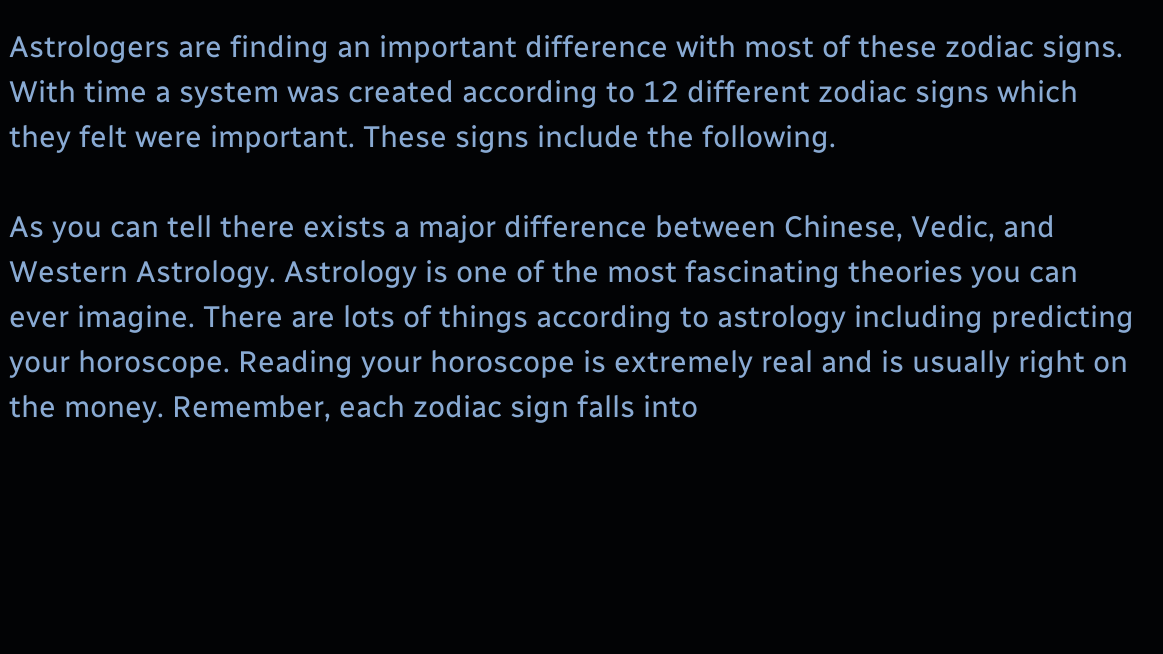Astrologers are finding an important difference with most of these zodiac signs. With time a system was created according to 12 different zodiac signs which they felt were important. These signs include the following.

As you can tell there exists a major difference between Chinese, Vedic, and Western Astrology. Astrology is one of the most fascinating theories you can ever imagine. There are lots of things according to astrology including predicting your horoscope. Reading your horoscope is extremely real and is usually right on the money. Remember, each zodiac sign falls into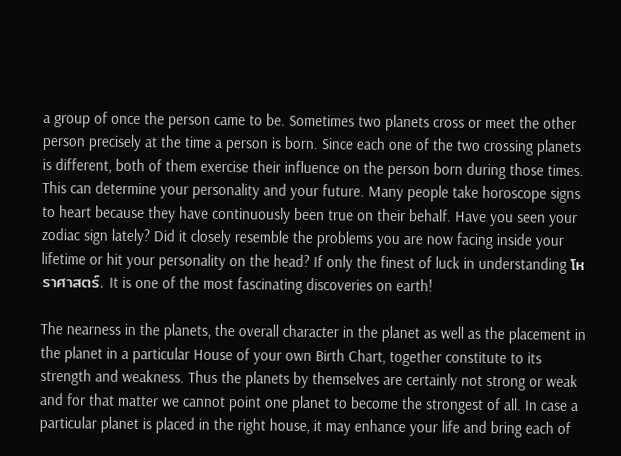a group of once the person came to be. Sometimes two planets cross or meet the other person precisely at the time a person is born. Since each one of the two crossing planets is different, both of them exercise their influence on the person born during those times. This can determine your personality and your future. Many people take horoscope signs to heart because they have continuously been true on their behalf. Have you seen your zodiac sign lately? Did it closely resemble the problems you are now facing inside your lifetime or hit your personality on the head? If only the finest of luck in understanding โหราศาสตร์. It is one of the most fascinating discoveries on earth!

The nearness in the planets, the overall character in the planet as well as the placement in the planet in a particular House of your own Birth Chart, together constitute to its strength and weakness. Thus the planets by themselves are certainly not strong or weak and for that matter we cannot point one planet to become the strongest of all. In case a particular planet is placed in the right house, it may enhance your life and bring each of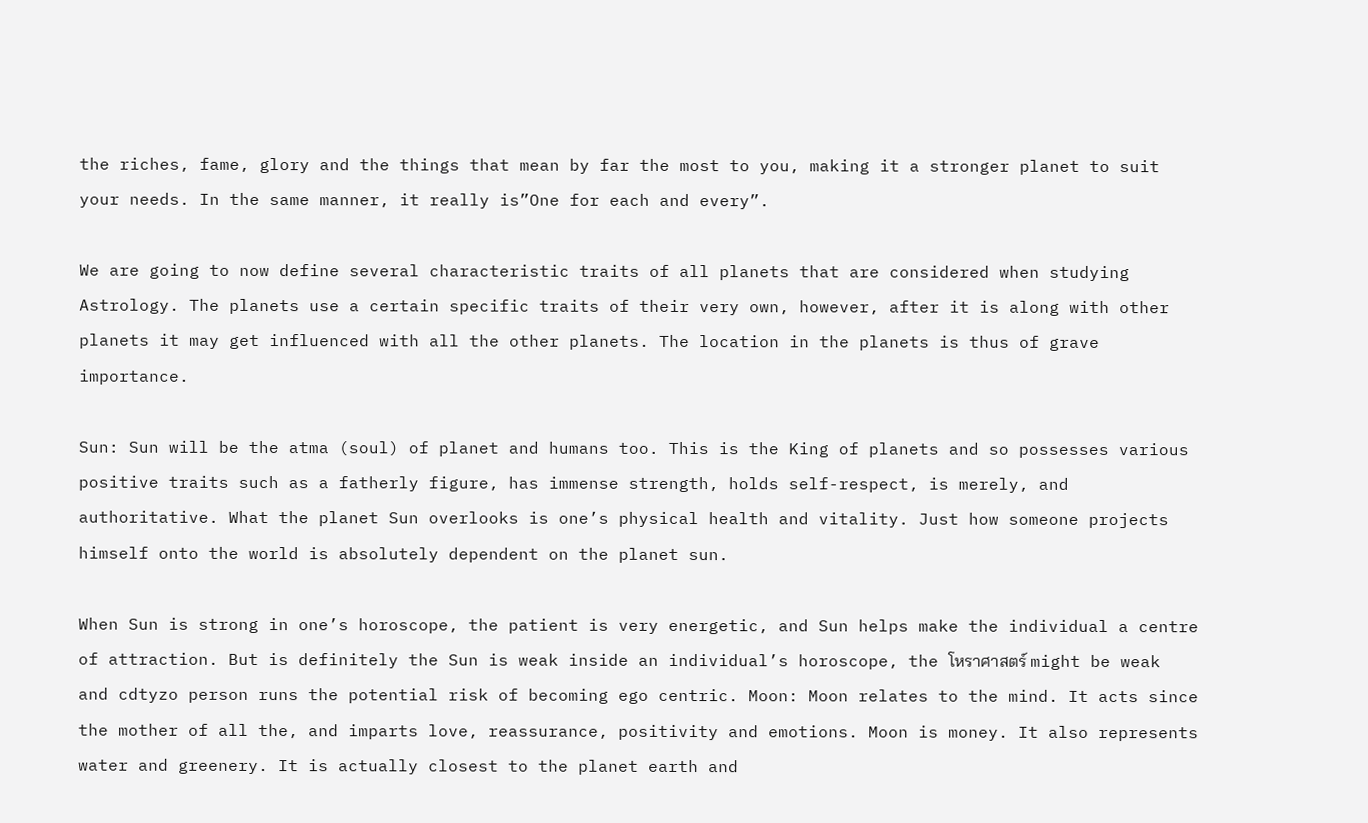the riches, fame, glory and the things that mean by far the most to you, making it a stronger planet to suit your needs. In the same manner, it really is”One for each and every”.

We are going to now define several characteristic traits of all planets that are considered when studying Astrology. The planets use a certain specific traits of their very own, however, after it is along with other planets it may get influenced with all the other planets. The location in the planets is thus of grave importance.

Sun: Sun will be the atma (soul) of planet and humans too. This is the King of planets and so possesses various positive traits such as a fatherly figure, has immense strength, holds self-respect, is merely, and authoritative. What the planet Sun overlooks is one’s physical health and vitality. Just how someone projects himself onto the world is absolutely dependent on the planet sun.

When Sun is strong in one’s horoscope, the patient is very energetic, and Sun helps make the individual a centre of attraction. But is definitely the Sun is weak inside an individual’s horoscope, the โหราศาสตร์ might be weak and cdtyzo person runs the potential risk of becoming ego centric. Moon: Moon relates to the mind. It acts since the mother of all the, and imparts love, reassurance, positivity and emotions. Moon is money. It also represents water and greenery. It is actually closest to the planet earth and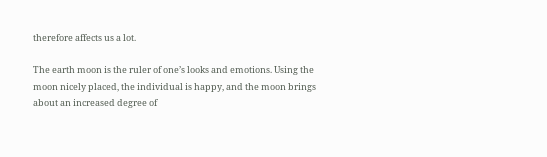therefore affects us a lot.

The earth moon is the ruler of one’s looks and emotions. Using the moon nicely placed, the individual is happy, and the moon brings about an increased degree of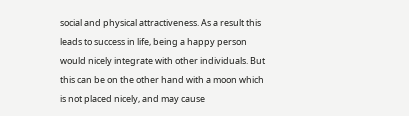social and physical attractiveness. As a result this leads to success in life, being a happy person would nicely integrate with other individuals. But this can be on the other hand with a moon which is not placed nicely, and may cause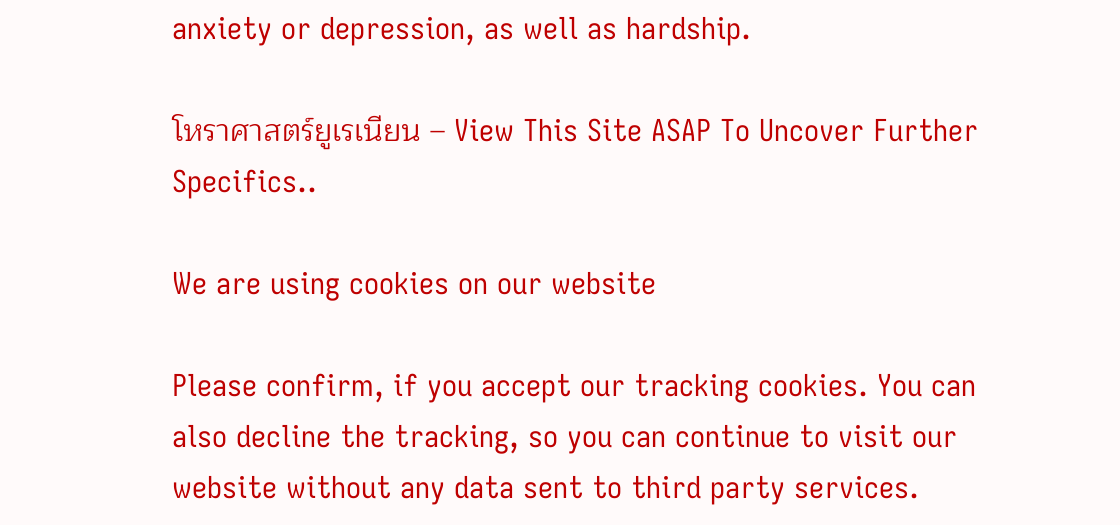anxiety or depression, as well as hardship.

โหราศาสตร์ยูเรเนียน – View This Site ASAP To Uncover Further Specifics..

We are using cookies on our website

Please confirm, if you accept our tracking cookies. You can also decline the tracking, so you can continue to visit our website without any data sent to third party services.